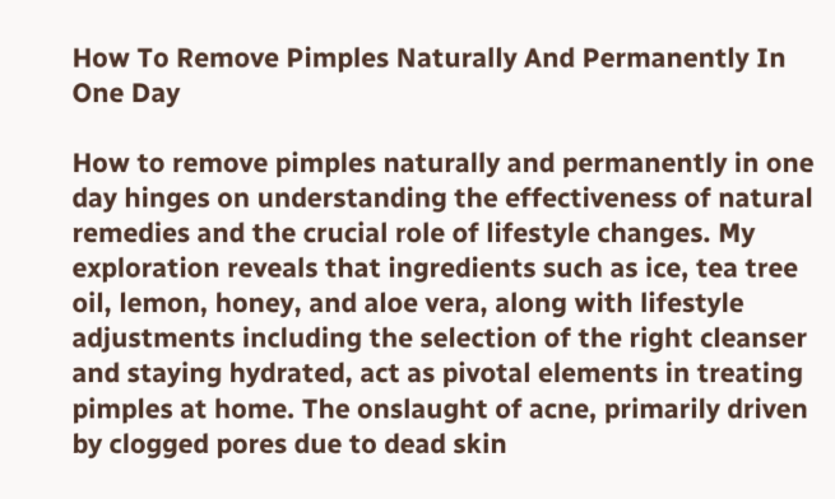How To Remove Pimples Naturally And Permanently In One Day

How to remove pimples naturally and permanently in one day hinges on understanding the effectiveness of natural remedies and the crucial role of lifestyle changes. My exploration reveals that ingredients such as ice, tea tree oil, lemon, honey, and aloe vera, along with lifestyle adjustments including the selection of the right cleanser and staying hydrated, act as pivotal elements in treating pimples at home. The onslaught of acne, primarily driven by clogged pores due to dead skin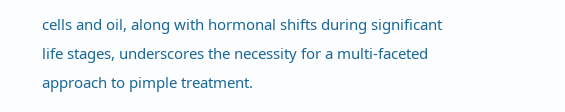cells and oil, along with hormonal shifts during significant life stages, underscores the necessity for a multi-faceted approach to pimple treatment.